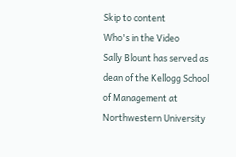Skip to content
Who's in the Video
Sally Blount has served as dean of the Kellogg School of Management at Northwestern University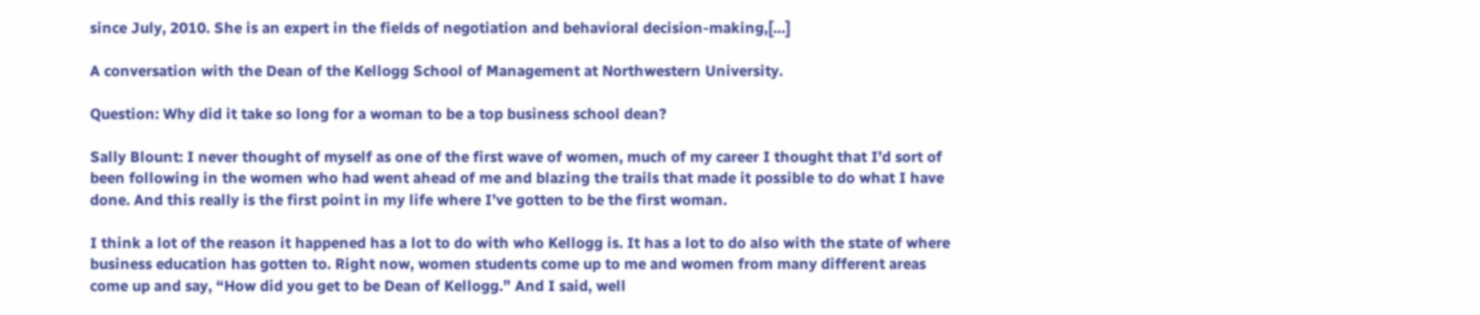since July, 2010. She is an expert in the fields of negotiation and behavioral decision-making,[…]

A conversation with the Dean of the Kellogg School of Management at Northwestern University.

Question: Why did it take so long for a woman to be a top business school dean?

Sally Blount: I never thought of myself as one of the first wave of women, much of my career I thought that I’d sort of been following in the women who had went ahead of me and blazing the trails that made it possible to do what I have done. And this really is the first point in my life where I’ve gotten to be the first woman.

I think a lot of the reason it happened has a lot to do with who Kellogg is. It has a lot to do also with the state of where business education has gotten to. Right now, women students come up to me and women from many different areas come up and say, “How did you get to be Dean of Kellogg.” And I said, well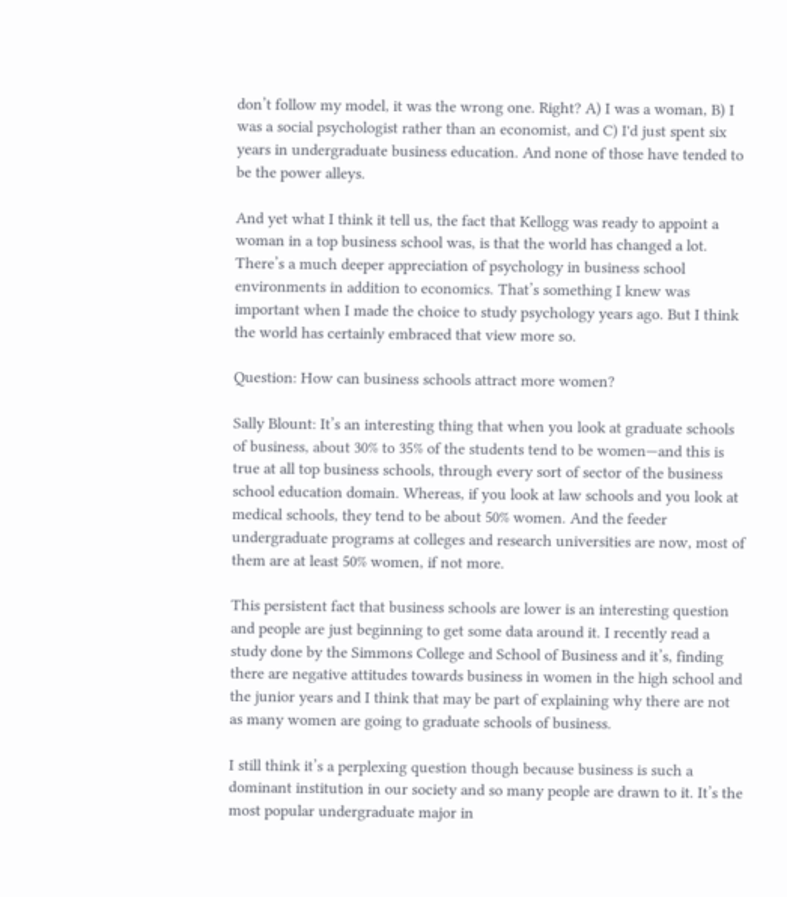don’t follow my model, it was the wrong one. Right? A) I was a woman, B) I was a social psychologist rather than an economist, and C) I'd just spent six years in undergraduate business education. And none of those have tended to be the power alleys.

And yet what I think it tell us, the fact that Kellogg was ready to appoint a woman in a top business school was, is that the world has changed a lot. There’s a much deeper appreciation of psychology in business school environments in addition to economics. That’s something I knew was important when I made the choice to study psychology years ago. But I think the world has certainly embraced that view more so.

Question: How can business schools attract more women?

Sally Blount: It’s an interesting thing that when you look at graduate schools of business, about 30% to 35% of the students tend to be women—and this is true at all top business schools, through every sort of sector of the business school education domain. Whereas, if you look at law schools and you look at medical schools, they tend to be about 50% women. And the feeder undergraduate programs at colleges and research universities are now, most of them are at least 50% women, if not more.

This persistent fact that business schools are lower is an interesting question and people are just beginning to get some data around it. I recently read a study done by the Simmons College and School of Business and it’s, finding there are negative attitudes towards business in women in the high school and the junior years and I think that may be part of explaining why there are not as many women are going to graduate schools of business.

I still think it’s a perplexing question though because business is such a dominant institution in our society and so many people are drawn to it. It’s the most popular undergraduate major in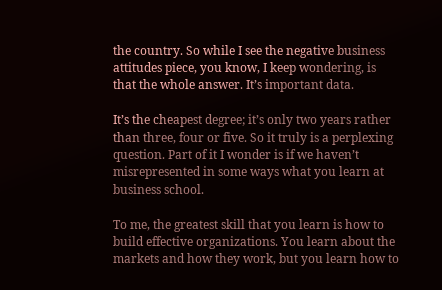the country. So while I see the negative business attitudes piece, you know, I keep wondering, is that the whole answer. It’s important data.

It’s the cheapest degree; it’s only two years rather than three, four or five. So it truly is a perplexing question. Part of it I wonder is if we haven’t misrepresented in some ways what you learn at business school.

To me, the greatest skill that you learn is how to build effective organizations. You learn about the markets and how they work, but you learn how to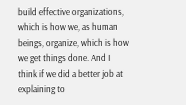build effective organizations, which is how we, as human beings, organize, which is how we get things done. And I think if we did a better job at explaining to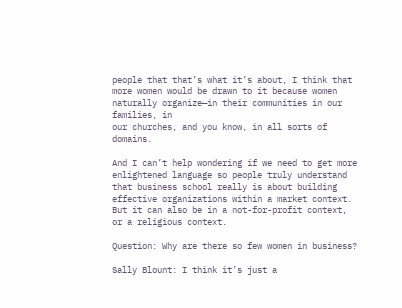people that that’s what it’s about, I think that more women would be drawn to it because women naturally organize—in their communities in our families, in
our churches, and you know, in all sorts of domains.

And I can’t help wondering if we need to get more enlightened language so people truly understand that business school really is about building effective organizations within a market context. But it can also be in a not-for-profit context, or a religious context.

Question: Why are there so few women in business?

Sally Blount: I think it’s just a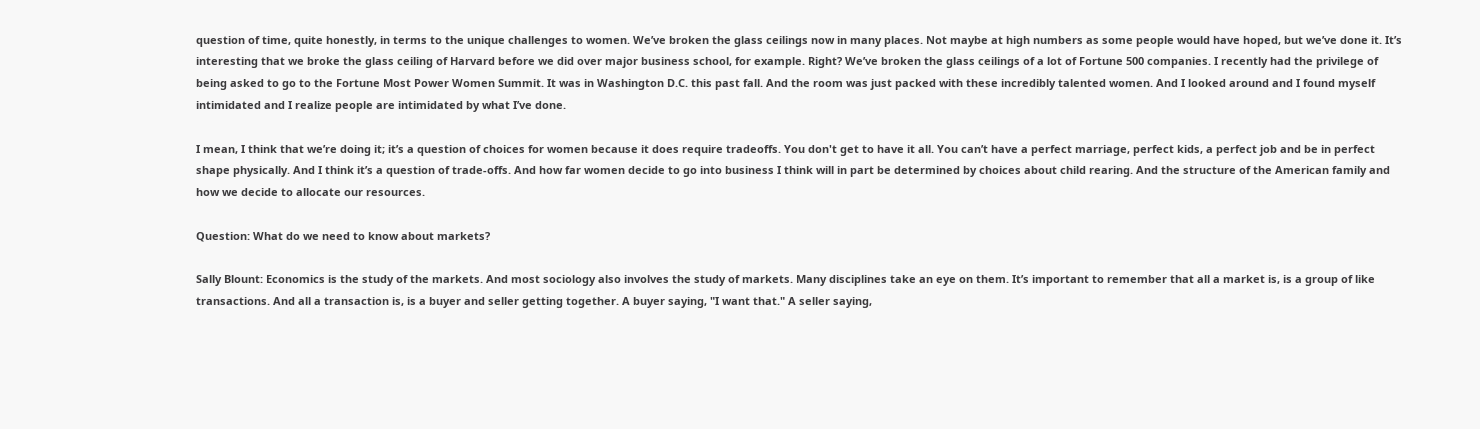question of time, quite honestly, in terms to the unique challenges to women. We’ve broken the glass ceilings now in many places. Not maybe at high numbers as some people would have hoped, but we’ve done it. It’s interesting that we broke the glass ceiling of Harvard before we did over major business school, for example. Right? We’ve broken the glass ceilings of a lot of Fortune 500 companies. I recently had the privilege of being asked to go to the Fortune Most Power Women Summit. It was in Washington D.C. this past fall. And the room was just packed with these incredibly talented women. And I looked around and I found myself intimidated and I realize people are intimidated by what I’ve done.

I mean, I think that we’re doing it; it’s a question of choices for women because it does require tradeoffs. You don't get to have it all. You can’t have a perfect marriage, perfect kids, a perfect job and be in perfect shape physically. And I think it’s a question of trade-offs. And how far women decide to go into business I think will in part be determined by choices about child rearing. And the structure of the American family and how we decide to allocate our resources.

Question: What do we need to know about markets?

Sally Blount: Economics is the study of the markets. And most sociology also involves the study of markets. Many disciplines take an eye on them. It’s important to remember that all a market is, is a group of like transactions. And all a transaction is, is a buyer and seller getting together. A buyer saying, "I want that." A seller saying,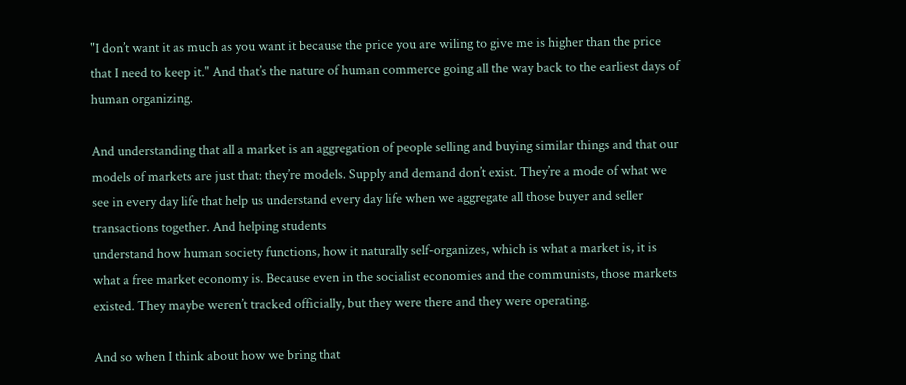"I don’t want it as much as you want it because the price you are wiling to give me is higher than the price that I need to keep it." And that’s the nature of human commerce going all the way back to the earliest days of human organizing.

And understanding that all a market is an aggregation of people selling and buying similar things and that our models of markets are just that: they’re models. Supply and demand don’t exist. They’re a mode of what we see in every day life that help us understand every day life when we aggregate all those buyer and seller transactions together. And helping students
understand how human society functions, how it naturally self-organizes, which is what a market is, it is what a free market economy is. Because even in the socialist economies and the communists, those markets existed. They maybe weren’t tracked officially, but they were there and they were operating.

And so when I think about how we bring that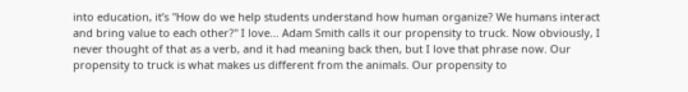into education, it’s "How do we help students understand how human organize? We humans interact and bring value to each other?" I love... Adam Smith calls it our propensity to truck. Now obviously, I never thought of that as a verb, and it had meaning back then, but I love that phrase now. Our propensity to truck is what makes us different from the animals. Our propensity to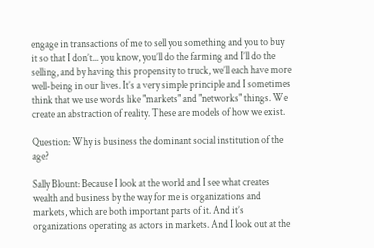engage in transactions of me to sell you something and you to buy it so that I don’t... you know, you’ll do the farming and I’ll do the selling, and by having this propensity to truck, we’ll each have more well-being in our lives. It’s a very simple principle and I sometimes think that we use words like "markets" and "networks" things. We create an abstraction of reality. These are models of how we exist.

Question: Why is business the dominant social institution of the age?

Sally Blount: Because I look at the world and I see what creates wealth and business by the way for me is organizations and markets, which are both important parts of it. And it’s organizations operating as actors in markets. And I look out at the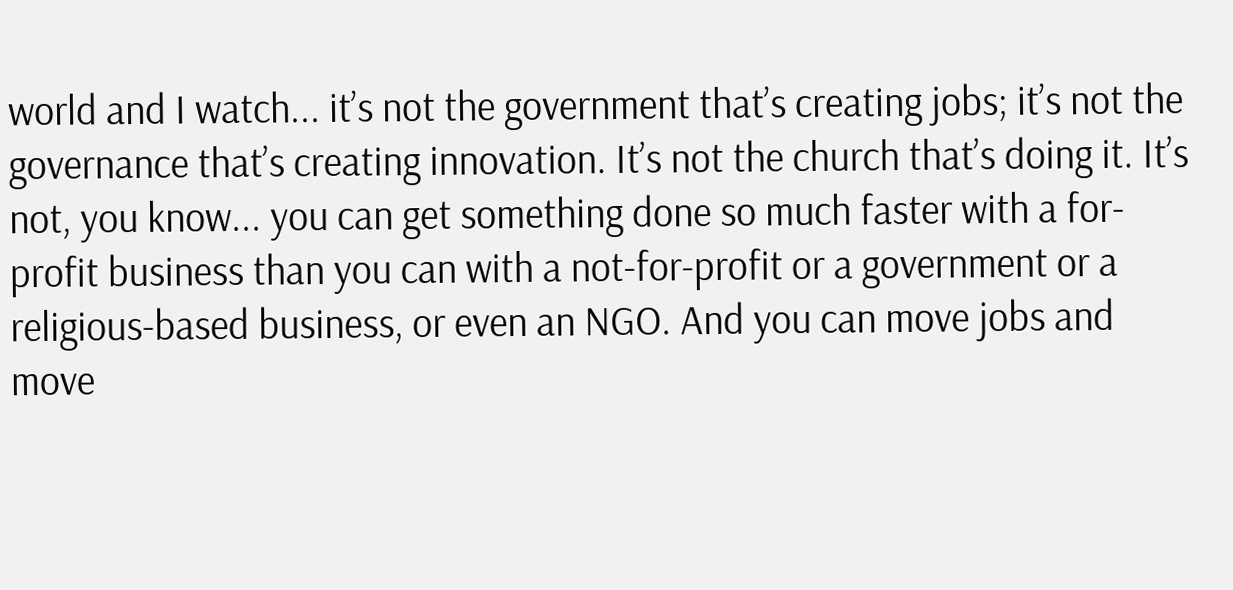world and I watch... it’s not the government that’s creating jobs; it’s not the governance that’s creating innovation. It’s not the church that’s doing it. It’s not, you know... you can get something done so much faster with a for-profit business than you can with a not-for-profit or a government or a religious-based business, or even an NGO. And you can move jobs and move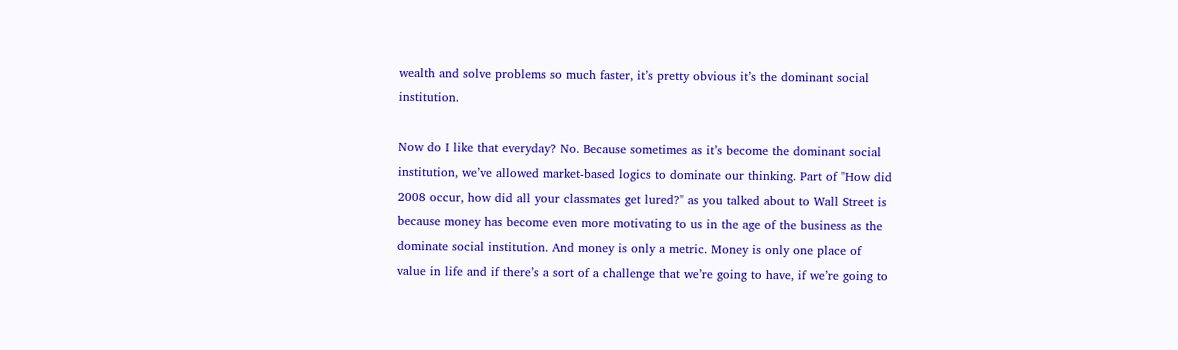wealth and solve problems so much faster, it’s pretty obvious it’s the dominant social institution.

Now do I like that everyday? No. Because sometimes as it’s become the dominant social institution, we’ve allowed market-based logics to dominate our thinking. Part of "How did 2008 occur, how did all your classmates get lured?" as you talked about to Wall Street is because money has become even more motivating to us in the age of the business as the dominate social institution. And money is only a metric. Money is only one place of value in life and if there’s a sort of a challenge that we’re going to have, if we’re going to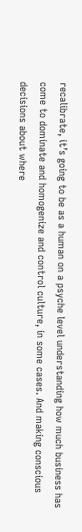recalibrate, it’s going to be as a human on a psyche level understanding how much business has come to dominate and homogenize and control culture, in some cases. And making conscious decisions about where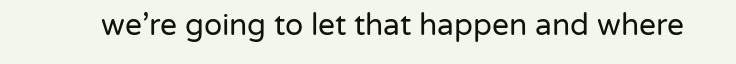we’re going to let that happen and where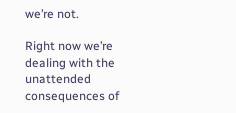we’re not.

Right now we’re dealing with the unattended consequences of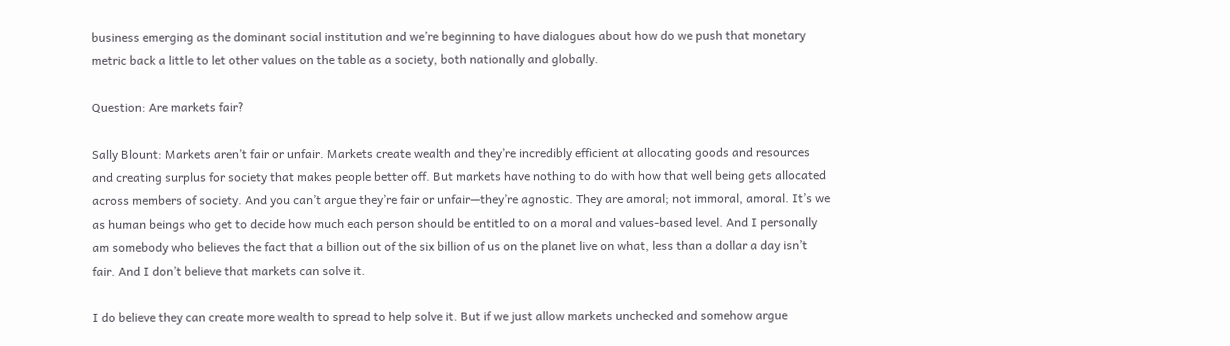business emerging as the dominant social institution and we’re beginning to have dialogues about how do we push that monetary metric back a little to let other values on the table as a society, both nationally and globally.

Question: Are markets fair?

Sally Blount: Markets aren’t fair or unfair. Markets create wealth and they’re incredibly efficient at allocating goods and resources and creating surplus for society that makes people better off. But markets have nothing to do with how that well being gets allocated across members of society. And you can’t argue they’re fair or unfair—they’re agnostic. They are amoral; not immoral, amoral. It’s we as human beings who get to decide how much each person should be entitled to on a moral and values-based level. And I personally am somebody who believes the fact that a billion out of the six billion of us on the planet live on what, less than a dollar a day isn’t fair. And I don’t believe that markets can solve it.

I do believe they can create more wealth to spread to help solve it. But if we just allow markets unchecked and somehow argue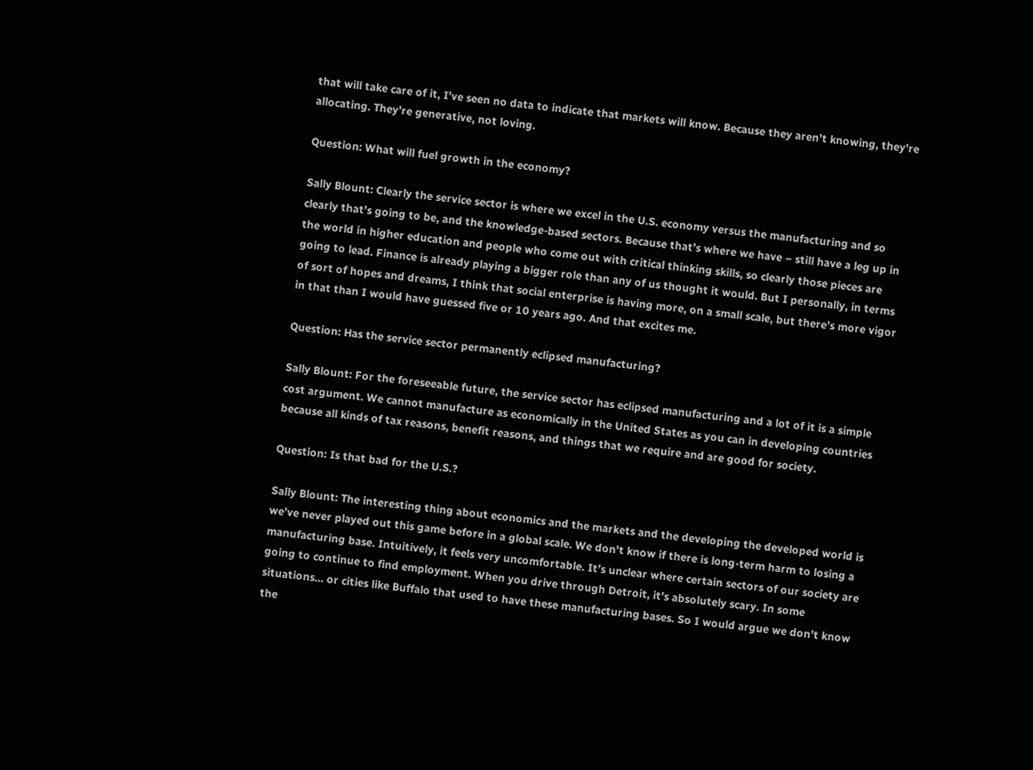that will take care of it, I’ve seen no data to indicate that markets will know. Because they aren’t knowing, they’re allocating. They’re generative, not loving.

Question: What will fuel growth in the economy?

Sally Blount: Clearly the service sector is where we excel in the U.S. economy versus the manufacturing and so clearly that’s going to be, and the knowledge-based sectors. Because that’s where we have – still have a leg up in the world in higher education and people who come out with critical thinking skills, so clearly those pieces are going to lead. Finance is already playing a bigger role than any of us thought it would. But I personally, in terms of sort of hopes and dreams, I think that social enterprise is having more, on a small scale, but there’s more vigor in that than I would have guessed five or 10 years ago. And that excites me.

Question: Has the service sector permanently eclipsed manufacturing?

Sally Blount: For the foreseeable future, the service sector has eclipsed manufacturing and a lot of it is a simple cost argument. We cannot manufacture as economically in the United States as you can in developing countries because all kinds of tax reasons, benefit reasons, and things that we require and are good for society.

Question: Is that bad for the U.S.?

Sally Blount: The interesting thing about economics and the markets and the developing the developed world is we’ve never played out this game before in a global scale. We don’t know if there is long-term harm to losing a manufacturing base. Intuitively, it feels very uncomfortable. It’s unclear where certain sectors of our society are going to continue to find employment. When you drive through Detroit, it’s absolutely scary. In some situations... or cities like Buffalo that used to have these manufacturing bases. So I would argue we don’t know the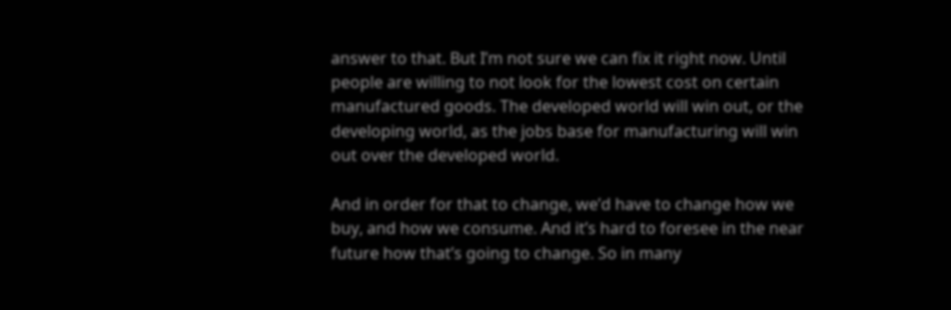answer to that. But I’m not sure we can fix it right now. Until people are willing to not look for the lowest cost on certain manufactured goods. The developed world will win out, or the developing world, as the jobs base for manufacturing will win out over the developed world.

And in order for that to change, we’d have to change how we buy, and how we consume. And it’s hard to foresee in the near future how that’s going to change. So in many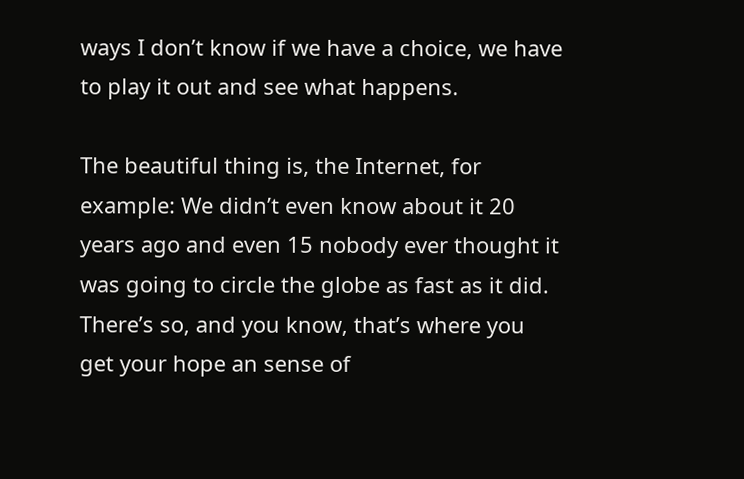ways I don’t know if we have a choice, we have to play it out and see what happens.

The beautiful thing is, the Internet, for example: We didn’t even know about it 20 years ago and even 15 nobody ever thought it was going to circle the globe as fast as it did. There’s so, and you know, that’s where you get your hope an sense of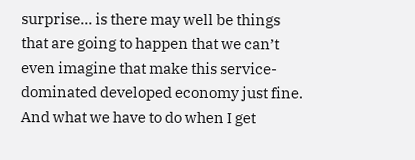surprise... is there may well be things that are going to happen that we can’t even imagine that make this service-dominated developed economy just fine. And what we have to do when I get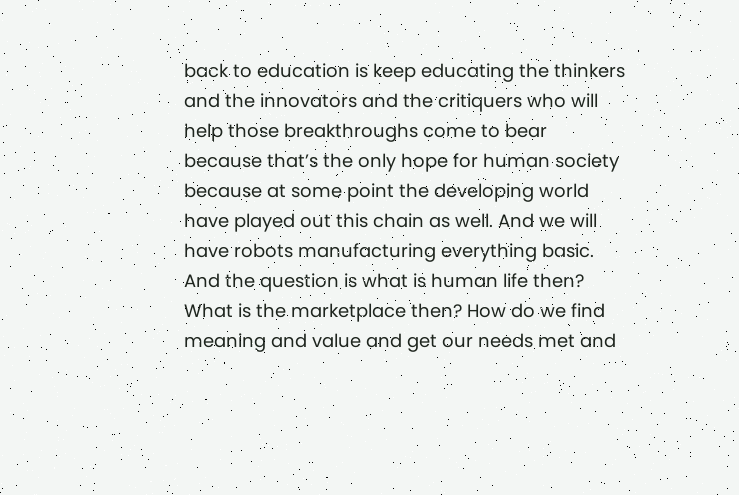back to education is keep educating the thinkers and the innovators and the critiquers who will help those breakthroughs come to bear because that’s the only hope for human society because at some point the developing world have played out this chain as well. And we will have robots manufacturing everything basic. And the question is what is human life then? What is the marketplace then? How do we find meaning and value and get our needs met and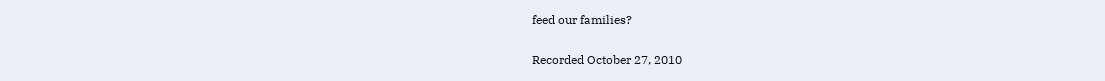feed our families?

Recorded October 27, 2010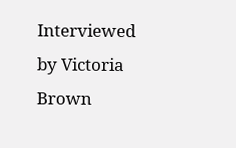Interviewed by Victoria Brown